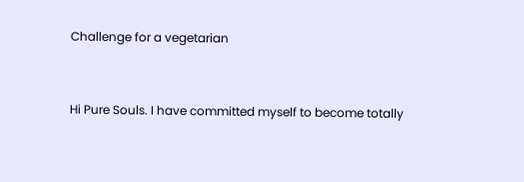Challenge for a vegetarian


Hi Pure Souls. I have committed myself to become totally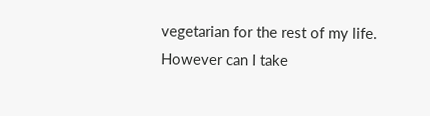vegetarian for the rest of my life. However can I take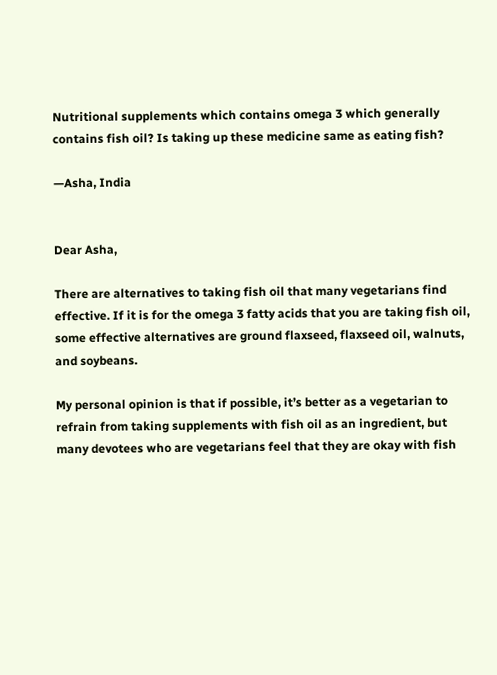Nutritional supplements which contains omega 3 which generally contains fish oil? Is taking up these medicine same as eating fish?

—Asha, India


Dear Asha,

There are alternatives to taking fish oil that many vegetarians find effective. If it is for the omega 3 fatty acids that you are taking fish oil, some effective alternatives are ground flaxseed, flaxseed oil, walnuts, and soybeans.

My personal opinion is that if possible, it’s better as a vegetarian to refrain from taking supplements with fish oil as an ingredient, but many devotees who are vegetarians feel that they are okay with fish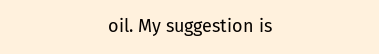oil. My suggestion is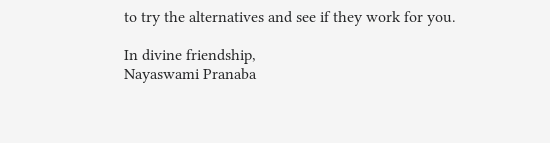to try the alternatives and see if they work for you.

In divine friendship,
Nayaswami Pranaba